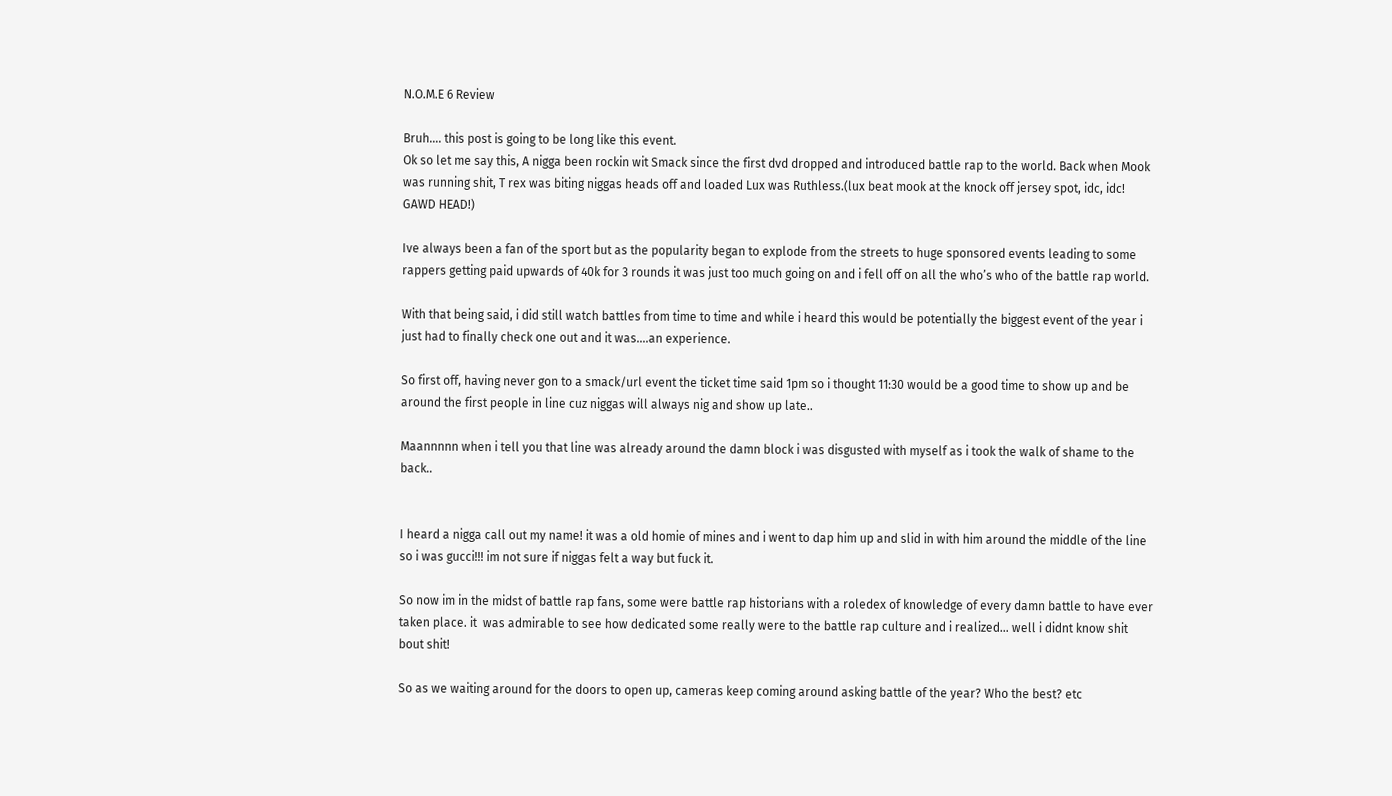N.O.M.E 6 Review

Bruh…. this post is going to be long like this event.
Ok so let me say this, A nigga been rockin wit Smack since the first dvd dropped and introduced battle rap to the world. Back when Mook was running shit, T rex was biting niggas heads off and loaded Lux was Ruthless.(lux beat mook at the knock off jersey spot, idc, idc! GAWD HEAD!)

Ive always been a fan of the sport but as the popularity began to explode from the streets to huge sponsored events leading to some rappers getting paid upwards of 40k for 3 rounds it was just too much going on and i fell off on all the who’s who of the battle rap world.

With that being said, i did still watch battles from time to time and while i heard this would be potentially the biggest event of the year i just had to finally check one out and it was….an experience.

So first off, having never gon to a smack/url event the ticket time said 1pm so i thought 11:30 would be a good time to show up and be around the first people in line cuz niggas will always nig and show up late..

Maannnnn when i tell you that line was already around the damn block i was disgusted with myself as i took the walk of shame to the back..


I heard a nigga call out my name! it was a old homie of mines and i went to dap him up and slid in with him around the middle of the line so i was gucci!!! im not sure if niggas felt a way but fuck it.

So now im in the midst of battle rap fans, some were battle rap historians with a roledex of knowledge of every damn battle to have ever taken place. it  was admirable to see how dedicated some really were to the battle rap culture and i realized… well i didnt know shit bout shit!

So as we waiting around for the doors to open up, cameras keep coming around asking battle of the year? Who the best? etc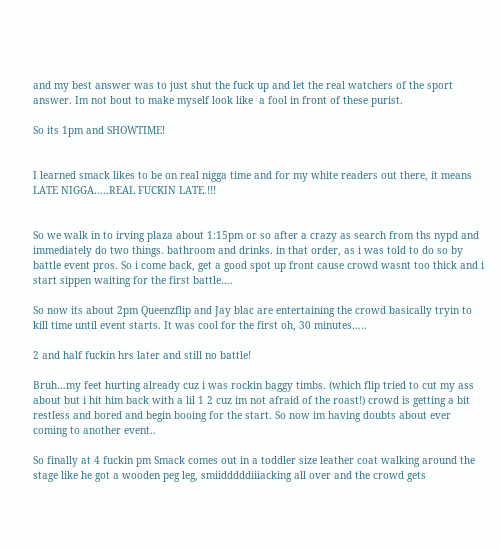and my best answer was to just shut the fuck up and let the real watchers of the sport answer. Im not bout to make myself look like  a fool in front of these purist.

So its 1pm and SHOWTIME!


I learned smack likes to be on real nigga time and for my white readers out there, it means LATE NIGGA…..REAL FUCKIN LATE.!!!


So we walk in to irving plaza about 1:15pm or so after a crazy as search from ths nypd and immediately do two things. bathroom and drinks. in that order, as i was told to do so by battle event pros. So i come back, get a good spot up front cause crowd wasnt too thick and i start sippen waiting for the first battle….

So now its about 2pm Queenzflip and Jay blac are entertaining the crowd basically tryin to kill time until event starts. It was cool for the first oh, 30 minutes…..

2 and half fuckin hrs later and still no battle!

Bruh…my feet hurting already cuz i was rockin baggy timbs. (which flip tried to cut my ass about but i hit him back with a lil 1 2 cuz im not afraid of the roast!) crowd is getting a bit restless and bored and begin booing for the start. So now im having doubts about ever coming to another event..

So finally at 4 fuckin pm Smack comes out in a toddler size leather coat walking around the stage like he got a wooden peg leg, smiidddddiiiacking all over and the crowd gets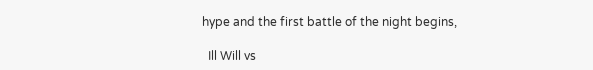hype and the first battle of the night begins,

  Ill Will vs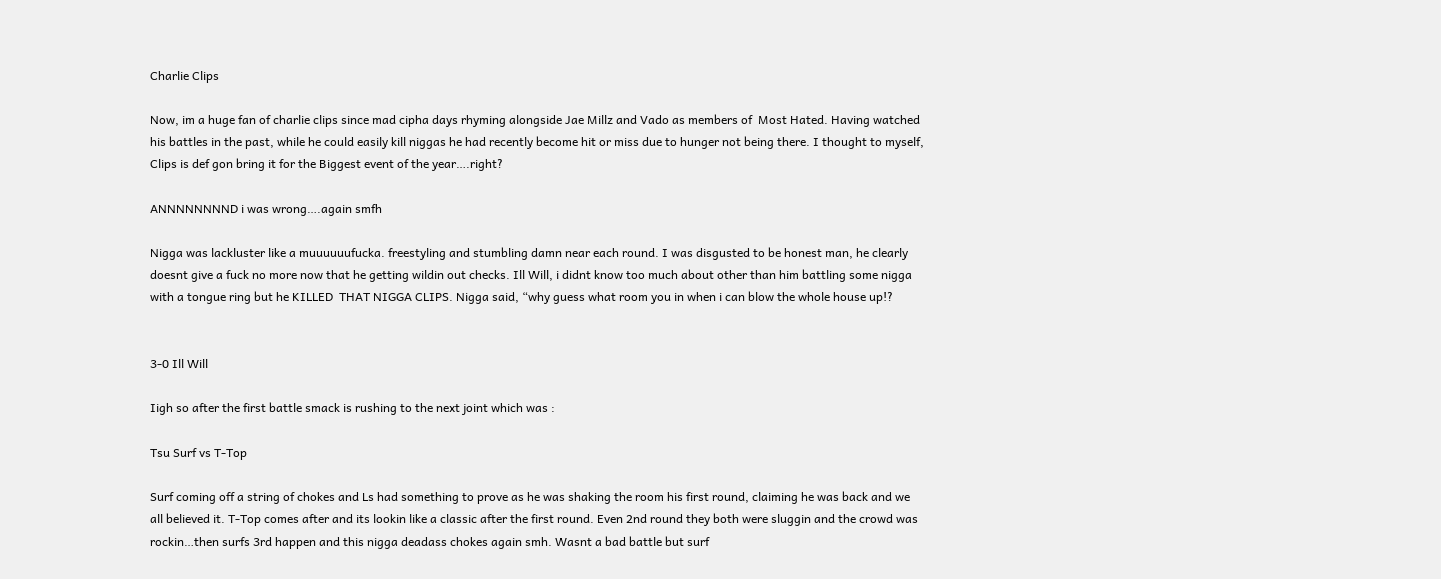Charlie Clips

Now, im a huge fan of charlie clips since mad cipha days rhyming alongside Jae Millz and Vado as members of  Most Hated. Having watched his battles in the past, while he could easily kill niggas he had recently become hit or miss due to hunger not being there. I thought to myself, Clips is def gon bring it for the Biggest event of the year….right?

ANNNNNNNND i was wrong….again smfh

Nigga was lackluster like a muuuuuufucka. freestyling and stumbling damn near each round. I was disgusted to be honest man, he clearly doesnt give a fuck no more now that he getting wildin out checks. Ill Will, i didnt know too much about other than him battling some nigga with a tongue ring but he KILLED  THAT NIGGA CLIPS. Nigga said, “why guess what room you in when i can blow the whole house up!?


3-0 Ill Will

Iigh so after the first battle smack is rushing to the next joint which was :

Tsu Surf vs T-Top

Surf coming off a string of chokes and Ls had something to prove as he was shaking the room his first round, claiming he was back and we all believed it. T-Top comes after and its lookin like a classic after the first round. Even 2nd round they both were sluggin and the crowd was rockin…then surfs 3rd happen and this nigga deadass chokes again smh. Wasnt a bad battle but surf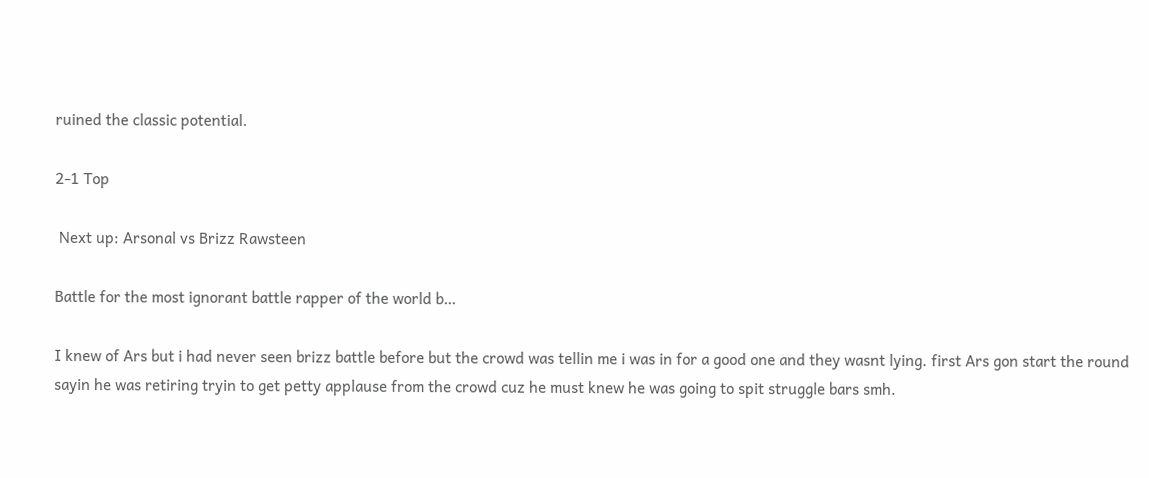ruined the classic potential.

2-1 Top

 Next up: Arsonal vs Brizz Rawsteen

Battle for the most ignorant battle rapper of the world b…

I knew of Ars but i had never seen brizz battle before but the crowd was tellin me i was in for a good one and they wasnt lying. first Ars gon start the round sayin he was retiring tryin to get petty applause from the crowd cuz he must knew he was going to spit struggle bars smh.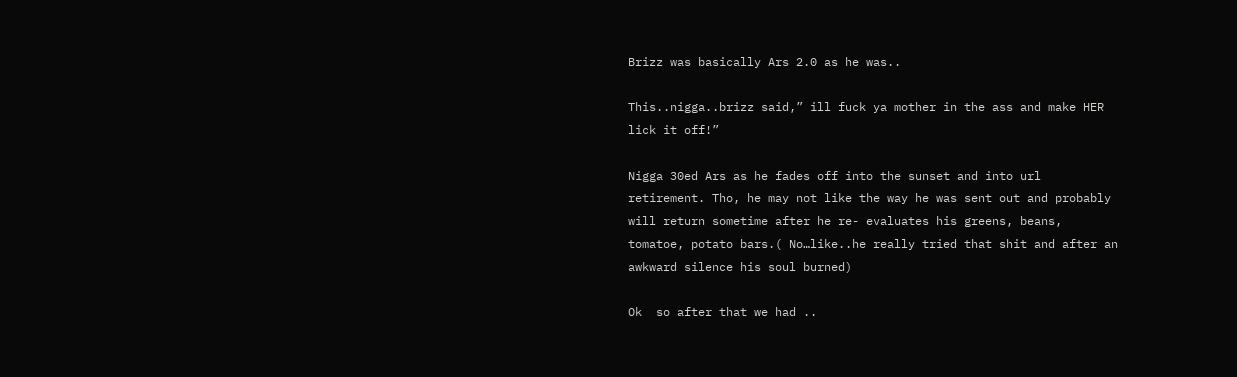Brizz was basically Ars 2.0 as he was..

This..nigga..brizz said,” ill fuck ya mother in the ass and make HER lick it off!”

Nigga 30ed Ars as he fades off into the sunset and into url retirement. Tho, he may not like the way he was sent out and probably will return sometime after he re- evaluates his greens, beans, tomatoe, potato bars.( No…like..he really tried that shit and after an awkward silence his soul burned)

Ok  so after that we had ..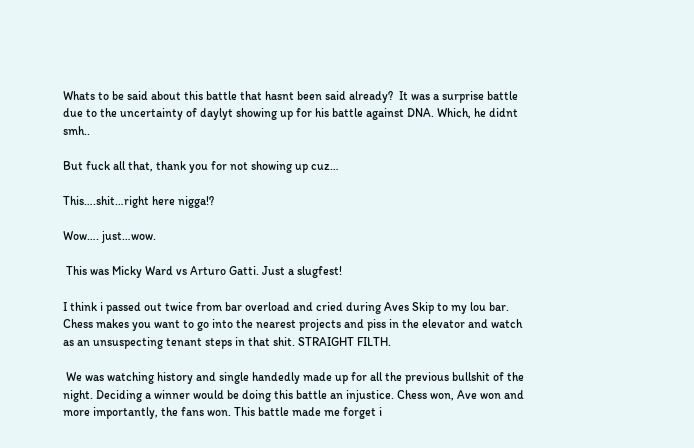Whats to be said about this battle that hasnt been said already?  It was a surprise battle due to the uncertainty of daylyt showing up for his battle against DNA. Which, he didnt smh..

But fuck all that, thank you for not showing up cuz…

This….shit…right here nigga!?

Wow…. just…wow.

 This was Micky Ward vs Arturo Gatti. Just a slugfest!

I think i passed out twice from bar overload and cried during Aves Skip to my lou bar. Chess makes you want to go into the nearest projects and piss in the elevator and watch as an unsuspecting tenant steps in that shit. STRAIGHT FILTH.

 We was watching history and single handedly made up for all the previous bullshit of the night. Deciding a winner would be doing this battle an injustice. Chess won, Ave won and more importantly, the fans won. This battle made me forget i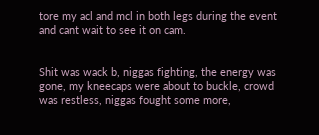tore my acl and mcl in both legs during the event and cant wait to see it on cam.


Shit was wack b, niggas fighting, the energy was gone, my kneecaps were about to buckle, crowd was restless, niggas fought some more,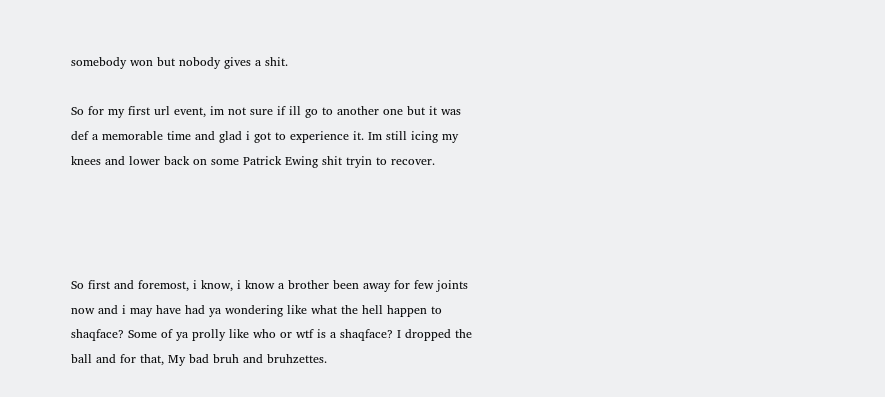somebody won but nobody gives a shit.

So for my first url event, im not sure if ill go to another one but it was def a memorable time and glad i got to experience it. Im still icing my knees and lower back on some Patrick Ewing shit tryin to recover.




So first and foremost, i know, i know a brother been away for few joints now and i may have had ya wondering like what the hell happen to shaqface? Some of ya prolly like who or wtf is a shaqface? I dropped the ball and for that, My bad bruh and bruhzettes.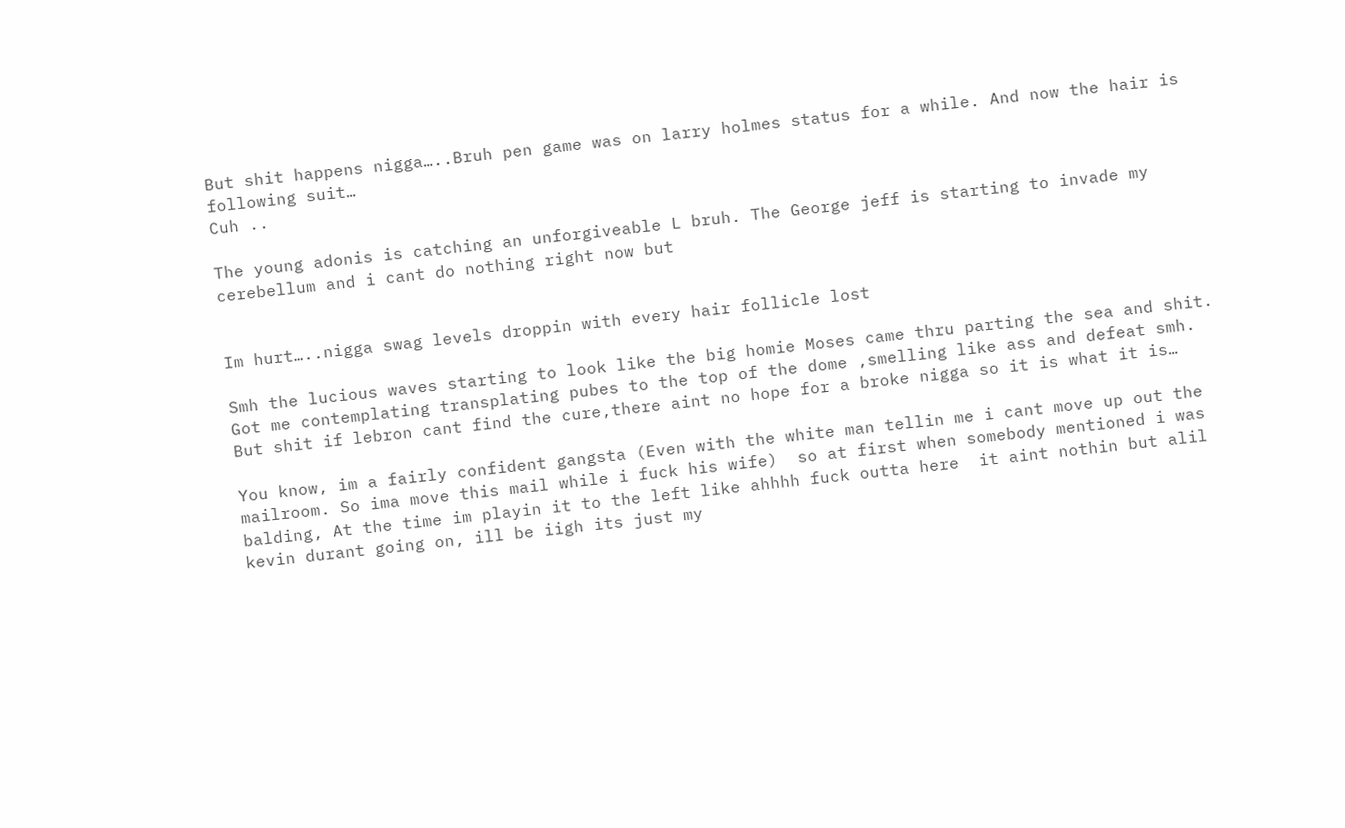But shit happens nigga…..Bruh pen game was on larry holmes status for a while. And now the hair is following suit…
Cuh ..

The young adonis is catching an unforgiveable L bruh. The George jeff is starting to invade my cerebellum and i cant do nothing right now but


Im hurt…..nigga swag levels droppin with every hair follicle lost

Smh the lucious waves starting to look like the big homie Moses came thru parting the sea and shit. Got me contemplating transplating pubes to the top of the dome ,smelling like ass and defeat smh. But shit if lebron cant find the cure,there aint no hope for a broke nigga so it is what it is…

You know, im a fairly confident gangsta (Even with the white man tellin me i cant move up out the mailroom. So ima move this mail while i fuck his wife)  so at first when somebody mentioned i was balding, At the time im playin it to the left like ahhhh fuck outta here  it aint nothin but alil kevin durant going on, ill be iigh its just my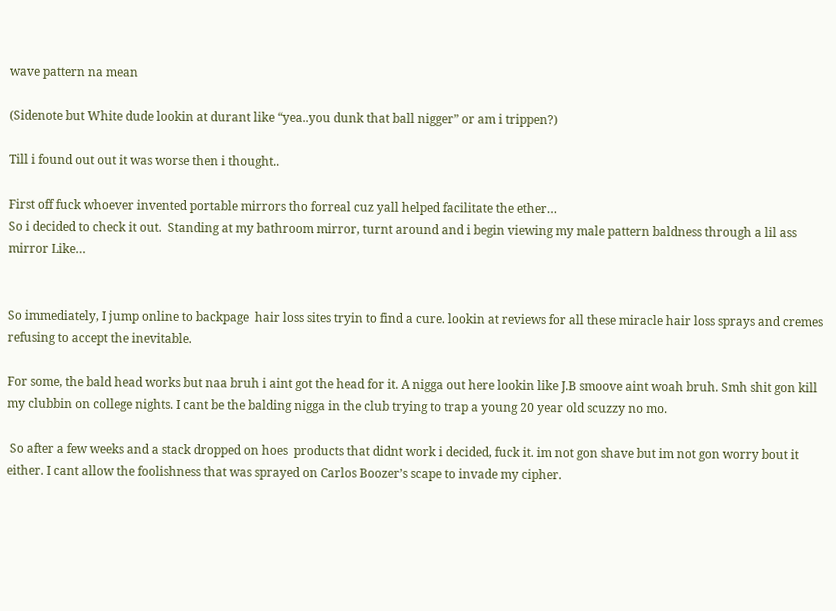wave pattern na mean

(Sidenote but White dude lookin at durant like “yea..you dunk that ball nigger” or am i trippen?)

Till i found out out it was worse then i thought..

First off fuck whoever invented portable mirrors tho forreal cuz yall helped facilitate the ether…
So i decided to check it out.  Standing at my bathroom mirror, turnt around and i begin viewing my male pattern baldness through a lil ass mirror Like…


So immediately, I jump online to backpage  hair loss sites tryin to find a cure. lookin at reviews for all these miracle hair loss sprays and cremes refusing to accept the inevitable.

For some, the bald head works but naa bruh i aint got the head for it. A nigga out here lookin like J.B smoove aint woah bruh. Smh shit gon kill my clubbin on college nights. I cant be the balding nigga in the club trying to trap a young 20 year old scuzzy no mo.

 So after a few weeks and a stack dropped on hoes  products that didnt work i decided, fuck it. im not gon shave but im not gon worry bout it either. I cant allow the foolishness that was sprayed on Carlos Boozer’s scape to invade my cipher.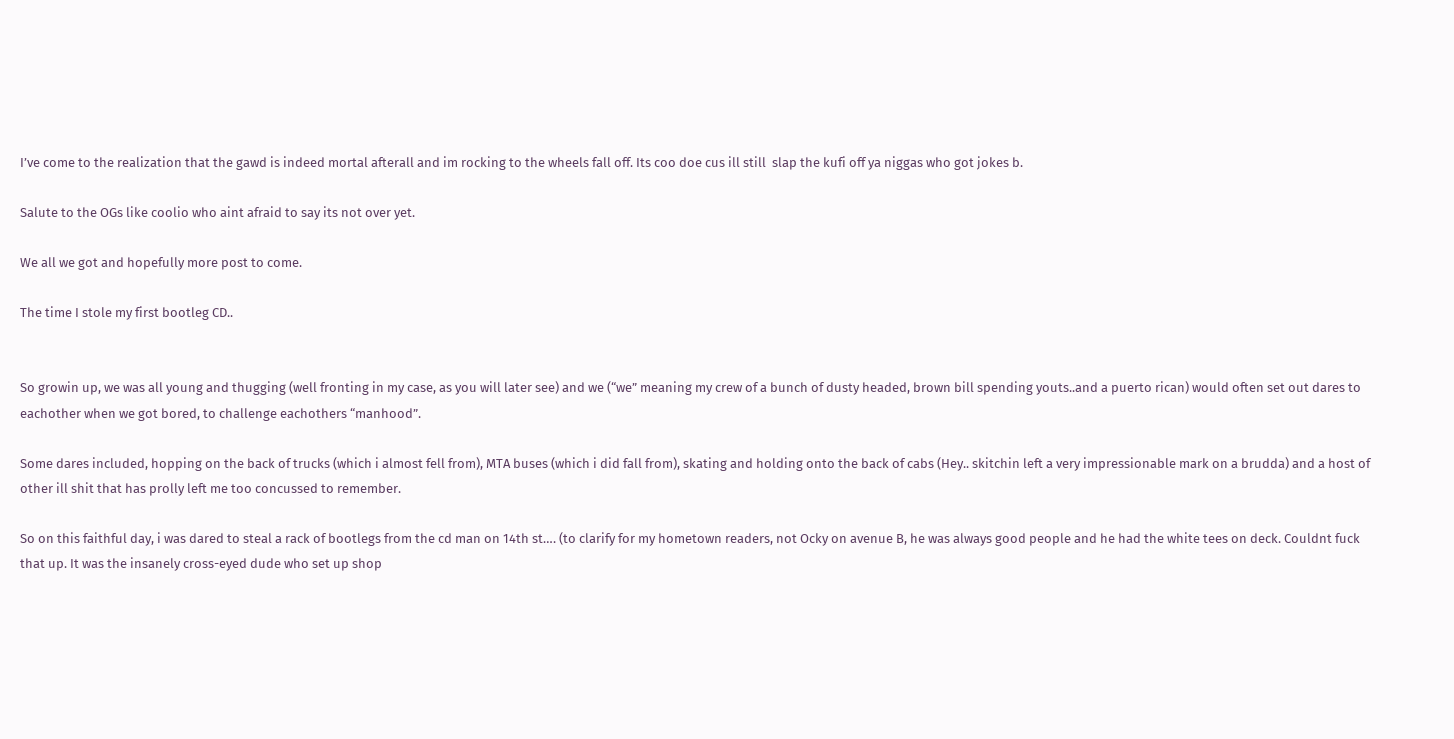I’ve come to the realization that the gawd is indeed mortal afterall and im rocking to the wheels fall off. Its coo doe cus ill still  slap the kufi off ya niggas who got jokes b.

Salute to the OGs like coolio who aint afraid to say its not over yet.

We all we got and hopefully more post to come.

The time I stole my first bootleg CD..


So growin up, we was all young and thugging (well fronting in my case, as you will later see) and we (“we” meaning my crew of a bunch of dusty headed, brown bill spending youts..and a puerto rican) would often set out dares to eachother when we got bored, to challenge eachothers “manhood”.

Some dares included, hopping on the back of trucks (which i almost fell from), MTA buses (which i did fall from), skating and holding onto the back of cabs (Hey.. skitchin left a very impressionable mark on a brudda) and a host of other ill shit that has prolly left me too concussed to remember.

So on this faithful day, i was dared to steal a rack of bootlegs from the cd man on 14th st…. (to clarify for my hometown readers, not Ocky on avenue B, he was always good people and he had the white tees on deck. Couldnt fuck that up. It was the insanely cross-eyed dude who set up shop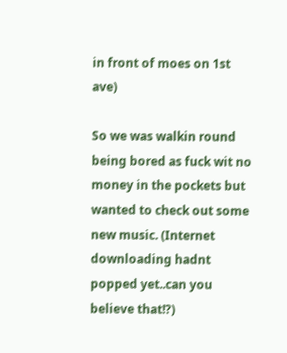in front of moes on 1st ave)

So we was walkin round being bored as fuck wit no money in the pockets but wanted to check out some new music. (Internet downloading hadnt popped yet..can you believe that!?)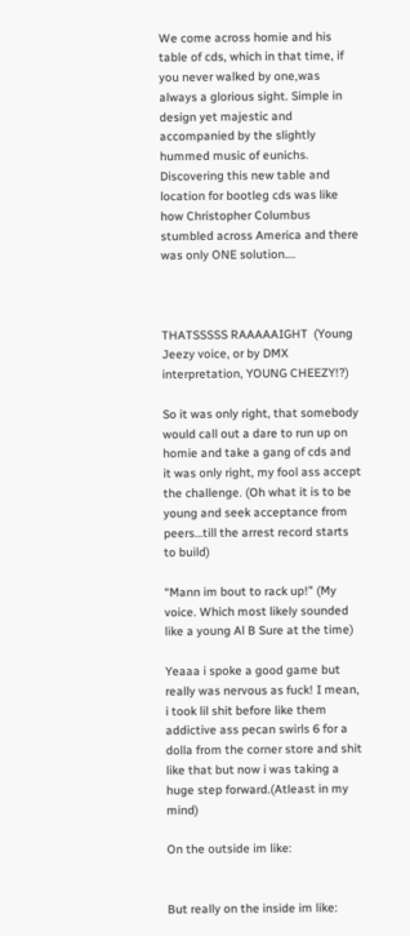We come across homie and his table of cds, which in that time, if you never walked by one,was always a glorious sight. Simple in design yet majestic and accompanied by the slightly hummed music of eunichs. Discovering this new table and location for bootleg cds was like how Christopher Columbus stumbled across America and there was only ONE solution….



THATSSSSS RAAAAAIGHT  (Young Jeezy voice, or by DMX interpretation, YOUNG CHEEZY!?)

So it was only right, that somebody would call out a dare to run up on homie and take a gang of cds and it was only right, my fool ass accept the challenge. (Oh what it is to be young and seek acceptance from peers…till the arrest record starts to build)

“Mann im bout to rack up!” (My voice. Which most likely sounded like a young Al B Sure at the time)

Yeaaa i spoke a good game but really was nervous as fuck! I mean, i took lil shit before like them addictive ass pecan swirls 6 for a dolla from the corner store and shit like that but now i was taking a huge step forward.(Atleast in my mind)

On the outside im like:


But really on the inside im like: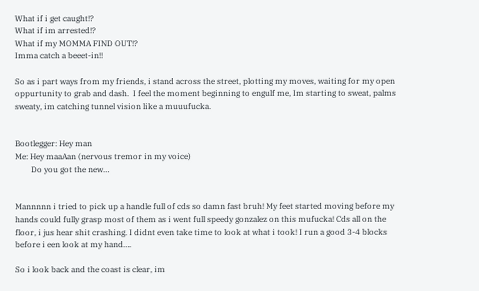What if i get caught!?
What if im arrested!?
What if my MOMMA FIND OUT!?
Imma catch a beeet-in!!

So as i part ways from my friends, i stand across the street, plotting my moves, waiting for my open oppurtunity to grab and dash.  I feel the moment beginning to engulf me, Im starting to sweat, palms sweaty, im catching tunnel vision like a muuufucka.


Bootlegger: Hey man
Me: Hey maaAan (nervous tremor in my voice)
        Do you got the new…


Mannnnn i tried to pick up a handle full of cds so damn fast bruh! My feet started moving before my hands could fully grasp most of them as i went full speedy gonzalez on this mufucka! Cds all on the floor, i jus hear shit crashing. I didnt even take time to look at what i took! I run a good 3-4 blocks before i een look at my hand….

So i look back and the coast is clear, im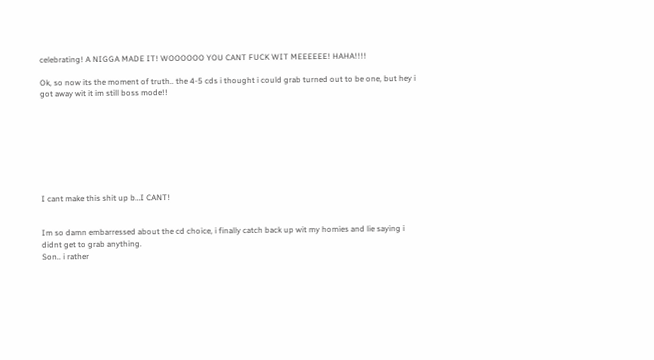celebrating! A NIGGA MADE IT! WOOOOOO YOU CANT FUCK WIT MEEEEEE! HAHA!!!!

Ok, so now its the moment of truth.. the 4-5 cds i thought i could grab turned out to be one, but hey i got away wit it im still boss mode!!








I cant make this shit up b…I CANT!


Im so damn embarressed about the cd choice, i finally catch back up wit my homies and lie saying i didnt get to grab anything.
Son.. i rather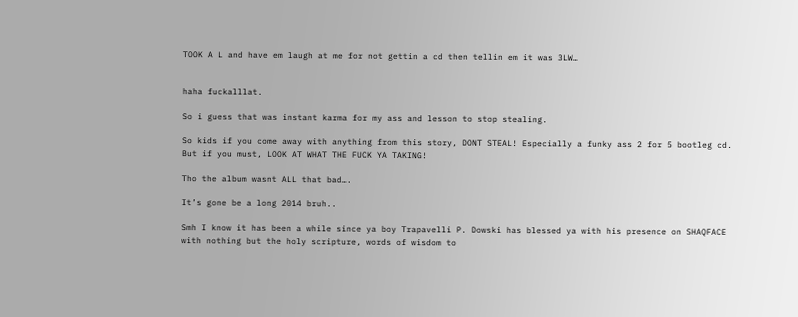TOOK A L and have em laugh at me for not gettin a cd then tellin em it was 3LW…


haha fuckalllat.

So i guess that was instant karma for my ass and lesson to stop stealing.

So kids if you come away with anything from this story, DONT STEAL! Especially a funky ass 2 for 5 bootleg cd. But if you must, LOOK AT WHAT THE FUCK YA TAKING!

Tho the album wasnt ALL that bad….

It’s gone be a long 2014 bruh..

Smh I know it has been a while since ya boy Trapavelli P. Dowski has blessed ya with his presence on SHAQFACE with nothing but the holy scripture, words of wisdom to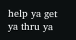help ya get ya thru ya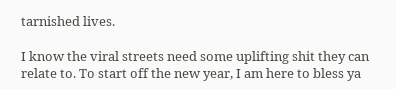tarnished lives.

I know the viral streets need some uplifting shit they can relate to. To start off the new year, I am here to bless ya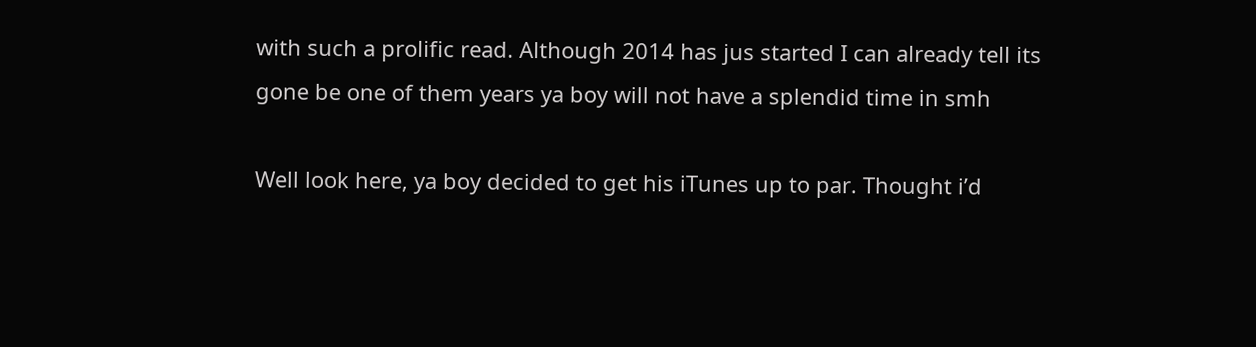with such a prolific read. Although 2014 has jus started I can already tell its gone be one of them years ya boy will not have a splendid time in smh

Well look here, ya boy decided to get his iTunes up to par. Thought i’d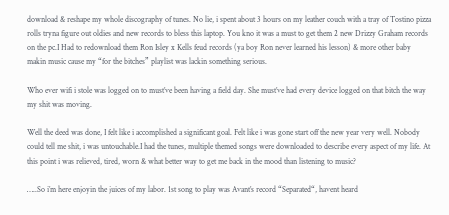download & reshape my whole discography of tunes. No lie, i spent about 3 hours on my leather couch with a tray of Tostino pizza rolls tryna figure out oldies and new records to bless this laptop. You kno it was a must to get them 2 new Drizzy Graham records on the pc.I Had to redownload them Ron Isley x Kells feud records (ya boy Ron never learned his lesson) & more other baby makin music cause my “for the bitches” playlist was lackin something serious.

Who ever wifi i stole was logged on to must’ve been having a field day. She must’ve had every device logged on that bitch the way my shit was moving.

Well the deed was done, I felt like i accomplished a significant goal. Felt like i was gone start off the new year very well. Nobody could tell me shit, i was untouchable.I had the tunes, multiple themed songs were downloaded to describe every aspect of my life. At this point i was relieved, tired, worn & what better way to get me back in the mood than listening to music?

…..So i’m here enjoyin the juices of my labor. 1st song to play was Avant’s record “Separated“, havent heard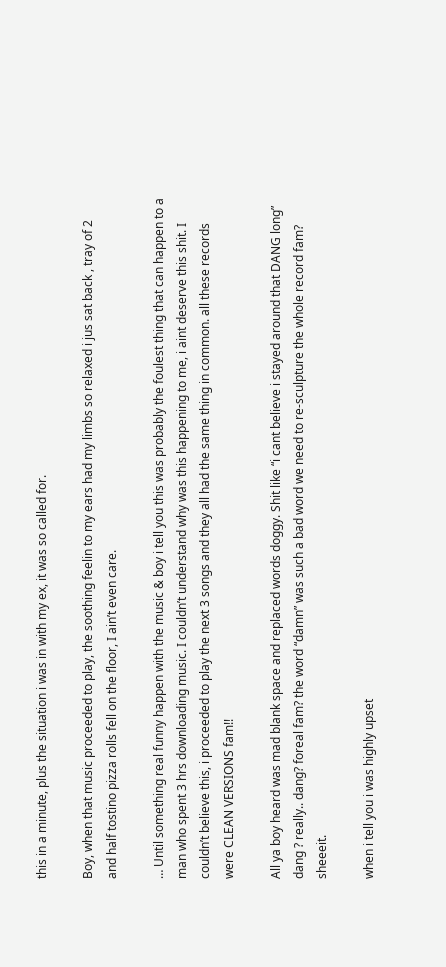this in a minute, plus the situation i was in with my ex, it was so called for.

Boy, when that music proceeded to play, the soothing feelin to my ears had my limbs so relaxed i jus sat back , tray of 2 and half tostino pizza rolls fell on the floor, I ain’t even care.

… Until something real funny happen with the music & boy i tell you this was probably the foulest thing that can happen to a man who spent 3 hrs downloading music. I couldn’t understand why was this happening to me, i aint deserve this shit. I couldn’t believe this, i proceeded to play the next 3 songs and they all had the same thing in common. all these records were CLEAN VERSIONS fam!!

All ya boy heard was mad blank space and replaced words doggy. Shit like “i cant believe i stayed around that DANG long” dang ? really.. dang? foreal fam? the word “damn” was such a bad word we need to re-sculpture the whole record fam? sheeeit.

when i tell you i was highly upset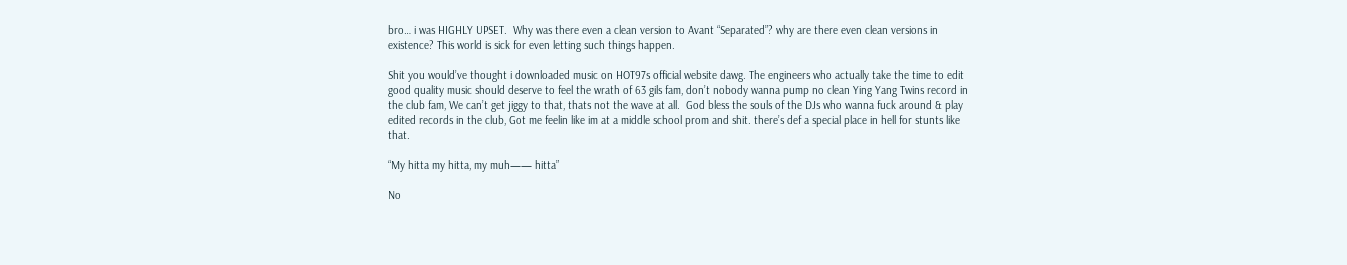bro… i was HIGHLY UPSET.  Why was there even a clean version to Avant “Separated”? why are there even clean versions in existence? This world is sick for even letting such things happen.

Shit you would’ve thought i downloaded music on HOT97s official website dawg. The engineers who actually take the time to edit good quality music should deserve to feel the wrath of 63 gils fam, don’t nobody wanna pump no clean Ying Yang Twins record in the club fam, We can’t get jiggy to that, thats not the wave at all.  God bless the souls of the DJs who wanna fuck around & play edited records in the club, Got me feelin like im at a middle school prom and shit. there’s def a special place in hell for stunts like that.

“My hitta my hitta, my muh—— hitta”

No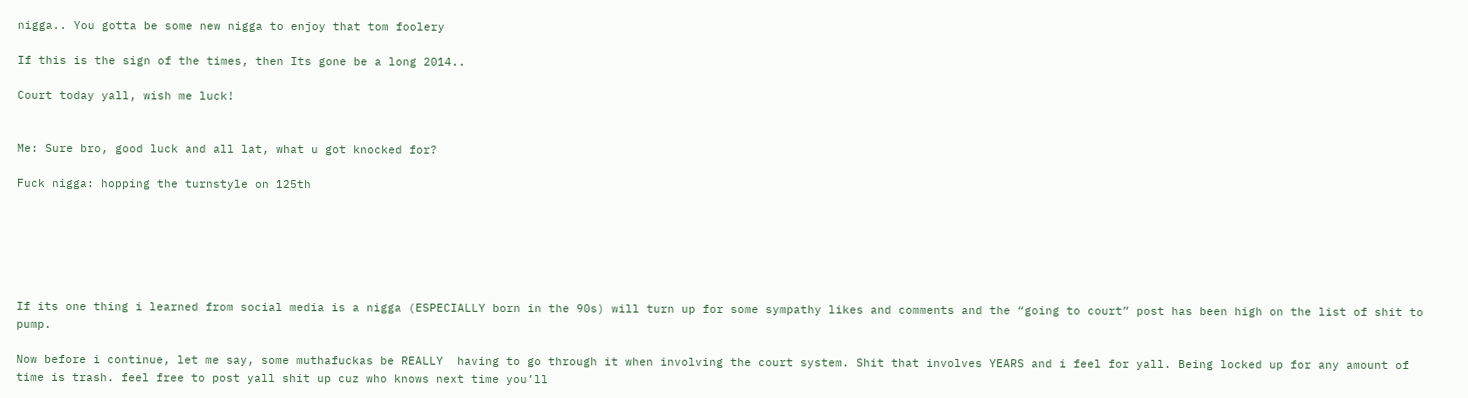nigga.. You gotta be some new nigga to enjoy that tom foolery

If this is the sign of the times, then Its gone be a long 2014..

Court today yall, wish me luck!


Me: Sure bro, good luck and all lat, what u got knocked for?

Fuck nigga: hopping the turnstyle on 125th






If its one thing i learned from social media is a nigga (ESPECIALLY born in the 90s) will turn up for some sympathy likes and comments and the “going to court” post has been high on the list of shit to pump.

Now before i continue, let me say, some muthafuckas be REALLY  having to go through it when involving the court system. Shit that involves YEARS and i feel for yall. Being locked up for any amount of time is trash. feel free to post yall shit up cuz who knows next time you’ll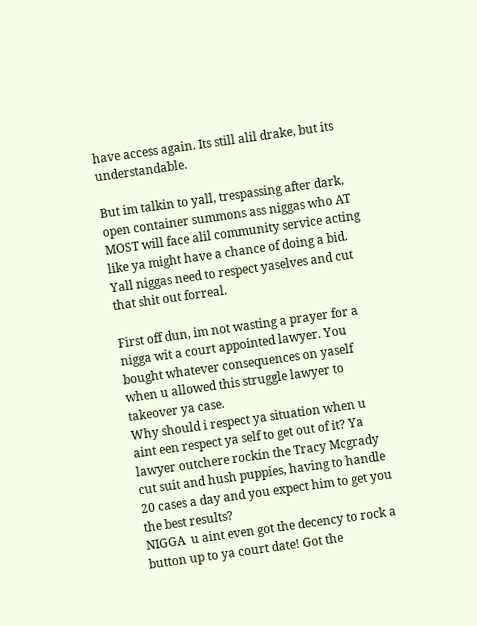have access again. Its still alil drake, but its understandable.

But im talkin to yall, trespassing after dark, open container summons ass niggas who AT MOST will face alil community service acting like ya might have a chance of doing a bid. Yall niggas need to respect yaselves and cut that shit out forreal.

First off dun, im not wasting a prayer for a nigga wit a court appointed lawyer. You bought whatever consequences on yaself when u allowed this struggle lawyer to takeover ya case.
Why should i respect ya situation when u aint een respect ya self to get out of it? Ya lawyer outchere rockin the Tracy Mcgrady cut suit and hush puppies, having to handle 20 cases a day and you expect him to get you the best results?
NIGGA  u aint even got the decency to rock a button up to ya court date! Got the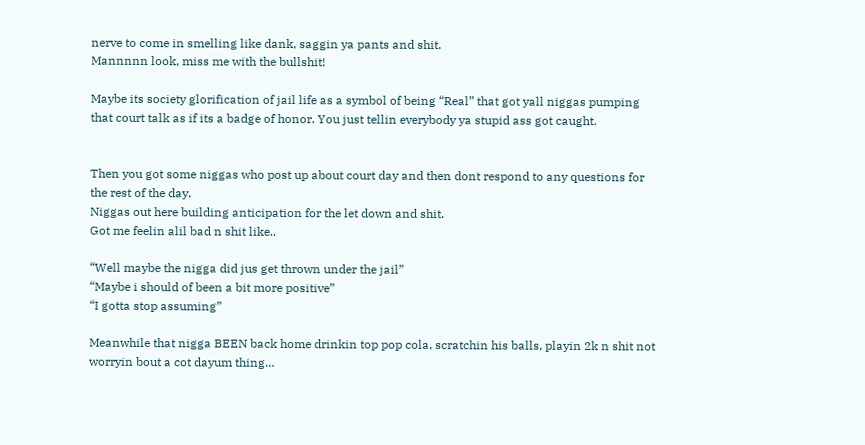nerve to come in smelling like dank, saggin ya pants and shit.
Mannnnn look, miss me with the bullshit!

Maybe its society glorification of jail life as a symbol of being “Real” that got yall niggas pumping that court talk as if its a badge of honor. You just tellin everybody ya stupid ass got caught.


Then you got some niggas who post up about court day and then dont respond to any questions for the rest of the day.
Niggas out here building anticipation for the let down and shit.
Got me feelin alil bad n shit like..

“Well maybe the nigga did jus get thrown under the jail”
“Maybe i should of been a bit more positive”
“I gotta stop assuming”

Meanwhile that nigga BEEN back home drinkin top pop cola, scratchin his balls, playin 2k n shit not worryin bout a cot dayum thing…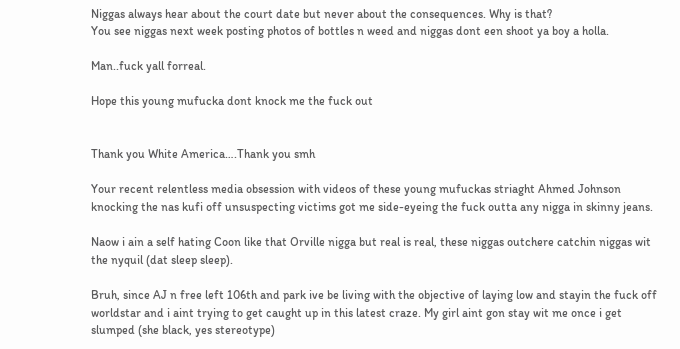Niggas always hear about the court date but never about the consequences. Why is that?
You see niggas next week posting photos of bottles n weed and niggas dont een shoot ya boy a holla.

Man..fuck yall forreal.

Hope this young mufucka dont knock me the fuck out


Thank you White America….Thank you smh

Your recent relentless media obsession with videos of these young mufuckas striaght Ahmed Johnson knocking the nas kufi off unsuspecting victims got me side-eyeing the fuck outta any nigga in skinny jeans.

Naow i ain a self hating Coon like that Orville nigga but real is real, these niggas outchere catchin niggas wit the nyquil (dat sleep sleep).

Bruh, since AJ n free left 106th and park ive be living with the objective of laying low and stayin the fuck off worldstar and i aint trying to get caught up in this latest craze. My girl aint gon stay wit me once i get slumped (she black, yes stereotype)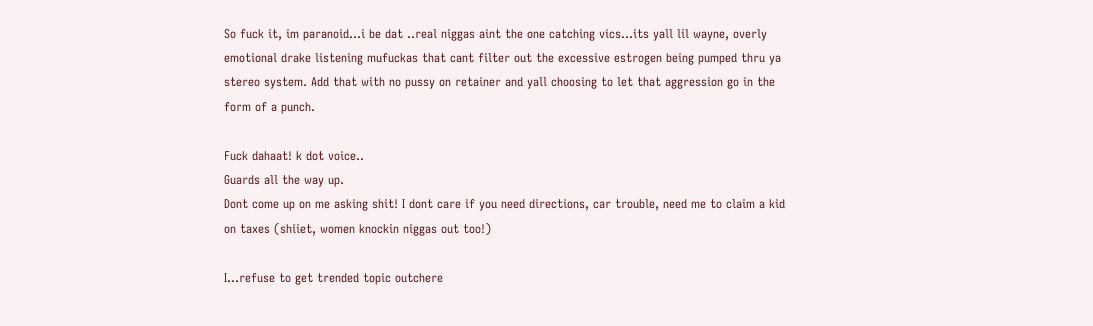So fuck it, im paranoid…i be dat ..real niggas aint the one catching vics…its yall lil wayne, overly emotional drake listening mufuckas that cant filter out the excessive estrogen being pumped thru ya stereo system. Add that with no pussy on retainer and yall choosing to let that aggression go in the form of a punch.

Fuck dahaat! k dot voice..
Guards all the way up.
Dont come up on me asking shit! I dont care if you need directions, car trouble, need me to claim a kid on taxes (shiiet, women knockin niggas out too!)

I…refuse to get trended topic outchere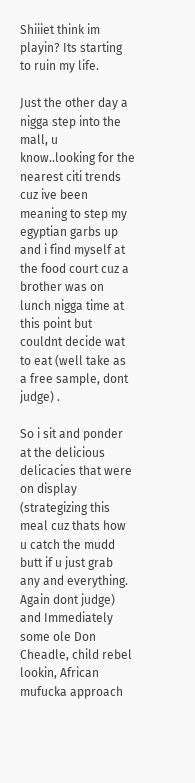Shiiiet think im playin? Its starting to ruin my life.

Just the other day a nigga step into the mall, u know..looking for the nearest citi trends cuz ive been meaning to step my egyptian garbs up and i find myself at the food court cuz a brother was on lunch nigga time at this point but couldnt decide wat to eat (well take as a free sample, dont judge) .

So i sit and ponder at the delicious delicacies that were on display (strategizing this meal cuz thats how u catch the mudd butt if u just grab any and everything. Again dont judge) and Immediately some ole Don Cheadle, child rebel lookin, African mufucka approach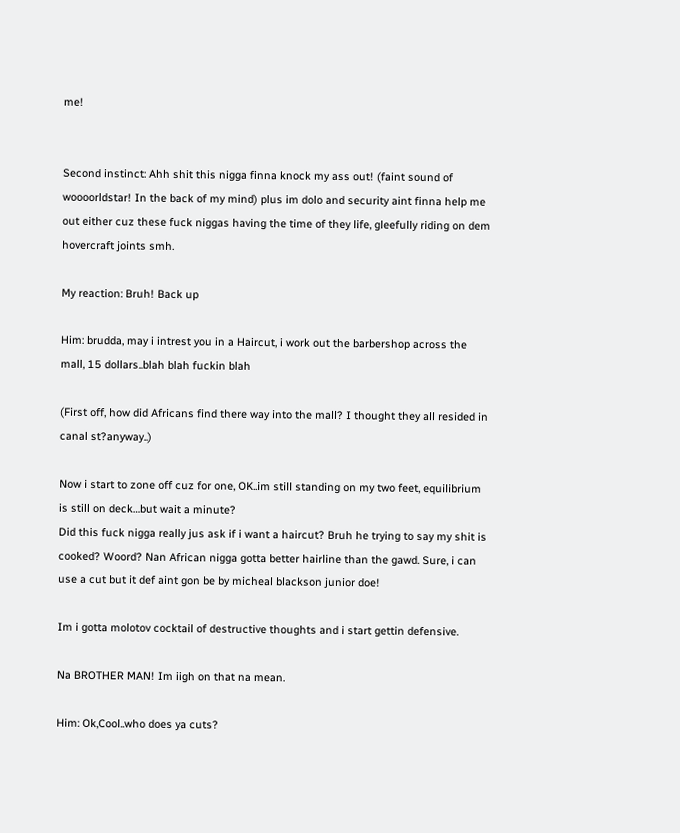me!


Second instinct: Ahh shit this nigga finna knock my ass out! (faint sound of woooorldstar! In the back of my mind) plus im dolo and security aint finna help me out either cuz these fuck niggas having the time of they life, gleefully riding on dem hovercraft joints smh.

My reaction: Bruh! Back up

Him: brudda, may i intrest you in a Haircut, i work out the barbershop across the mall, 15 dollars..blah blah fuckin blah

(First off, how did Africans find there way into the mall? I thought they all resided in canal st?anyway..)

Now i start to zone off cuz for one, OK..im still standing on my two feet, equilibrium is still on deck…but wait a minute?
Did this fuck nigga really jus ask if i want a haircut? Bruh he trying to say my shit is cooked? Woord? Nan African nigga gotta better hairline than the gawd. Sure, i can use a cut but it def aint gon be by micheal blackson junior doe!

Im i gotta molotov cocktail of destructive thoughts and i start gettin defensive.

Na BROTHER MAN! Im iigh on that na mean.

Him: Ok,Cool..who does ya cuts?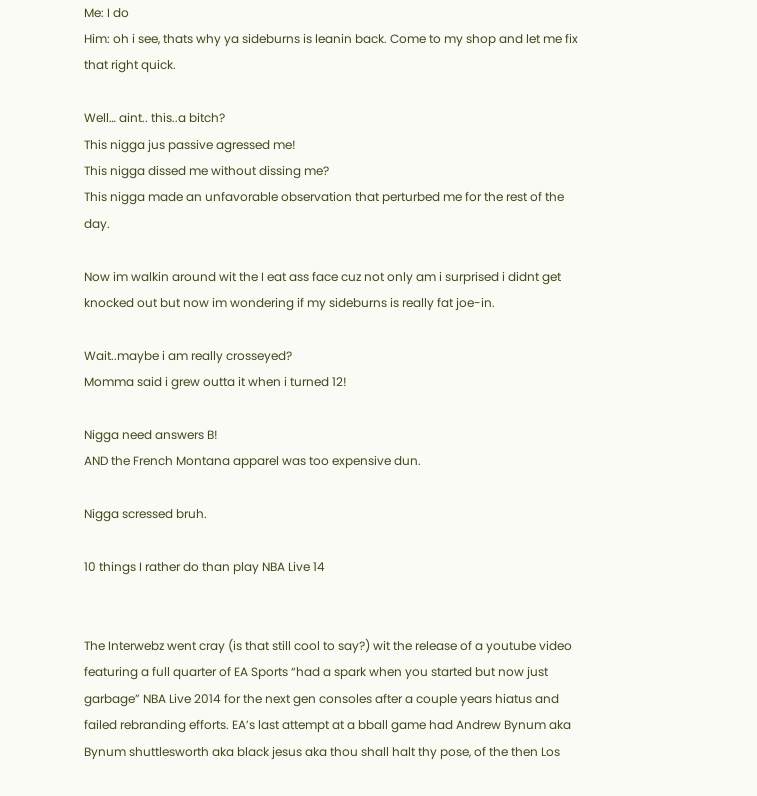Me: I do
Him: oh i see, thats why ya sideburns is leanin back. Come to my shop and let me fix that right quick.

Well… aint.. this..a bitch?
This nigga jus passive agressed me!
This nigga dissed me without dissing me?
This nigga made an unfavorable observation that perturbed me for the rest of the day.

Now im walkin around wit the I eat ass face cuz not only am i surprised i didnt get knocked out but now im wondering if my sideburns is really fat joe-in.

Wait..maybe i am really crosseyed?
Momma said i grew outta it when i turned 12!

Nigga need answers B!
AND the French Montana apparel was too expensive dun.

Nigga scressed bruh.

10 things I rather do than play NBA Live 14


The Interwebz went cray (is that still cool to say?) wit the release of a youtube video featuring a full quarter of EA Sports “had a spark when you started but now just garbage” NBA Live 2014 for the next gen consoles after a couple years hiatus and failed rebranding efforts. EA’s last attempt at a bball game had Andrew Bynum aka Bynum shuttlesworth aka black jesus aka thou shall halt thy pose, of the then Los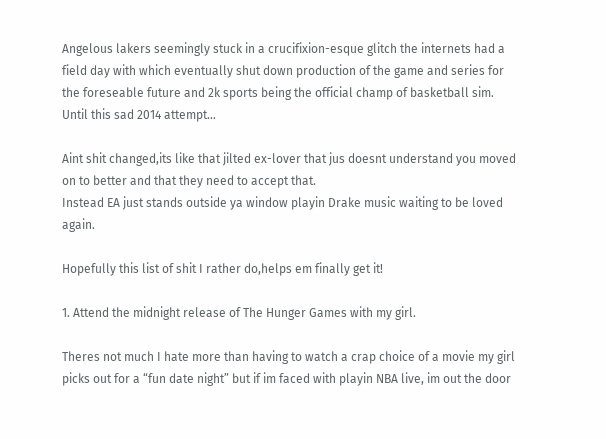Angelous lakers seemingly stuck in a crucifixion-esque glitch the internets had a field day with which eventually shut down production of the game and series for the foreseable future and 2k sports being the official champ of basketball sim.
Until this sad 2014 attempt…

Aint shit changed,its like that jilted ex-lover that jus doesnt understand you moved on to better and that they need to accept that.
Instead EA just stands outside ya window playin Drake music waiting to be loved again.

Hopefully this list of shit I rather do,helps em finally get it!

1. Attend the midnight release of The Hunger Games with my girl.

Theres not much I hate more than having to watch a crap choice of a movie my girl picks out for a “fun date night” but if im faced with playin NBA live, im out the door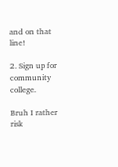and on that line!

2. Sign up for community college.

Bruh I rather risk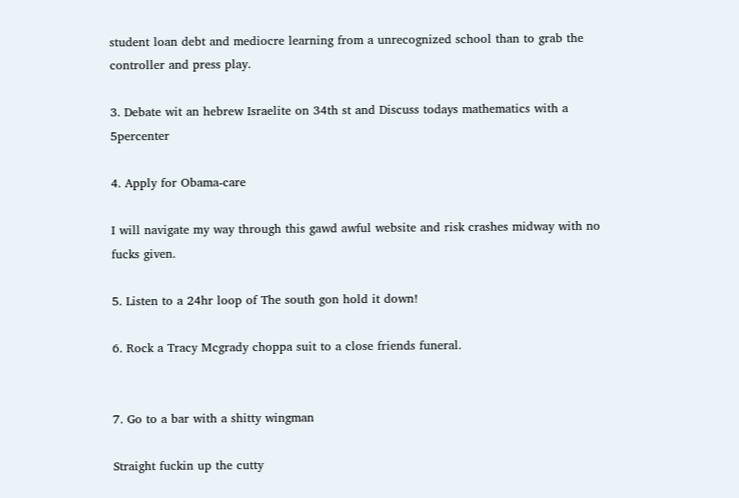student loan debt and mediocre learning from a unrecognized school than to grab the controller and press play.

3. Debate wit an hebrew Israelite on 34th st and Discuss todays mathematics with a 5percenter

4. Apply for Obama-care

I will navigate my way through this gawd awful website and risk crashes midway with no fucks given.

5. Listen to a 24hr loop of The south gon hold it down!

6. Rock a Tracy Mcgrady choppa suit to a close friends funeral.


7. Go to a bar with a shitty wingman

Straight fuckin up the cutty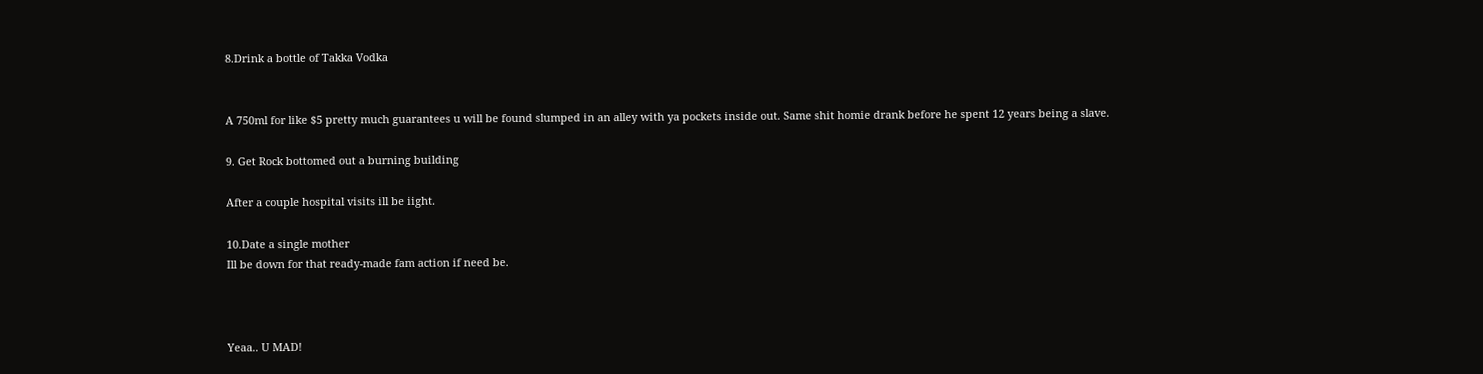8.Drink a bottle of Takka Vodka


A 750ml for like $5 pretty much guarantees u will be found slumped in an alley with ya pockets inside out. Same shit homie drank before he spent 12 years being a slave.

9. Get Rock bottomed out a burning building

After a couple hospital visits ill be iight.

10.Date a single mother
Ill be down for that ready-made fam action if need be.



Yeaa.. U MAD!